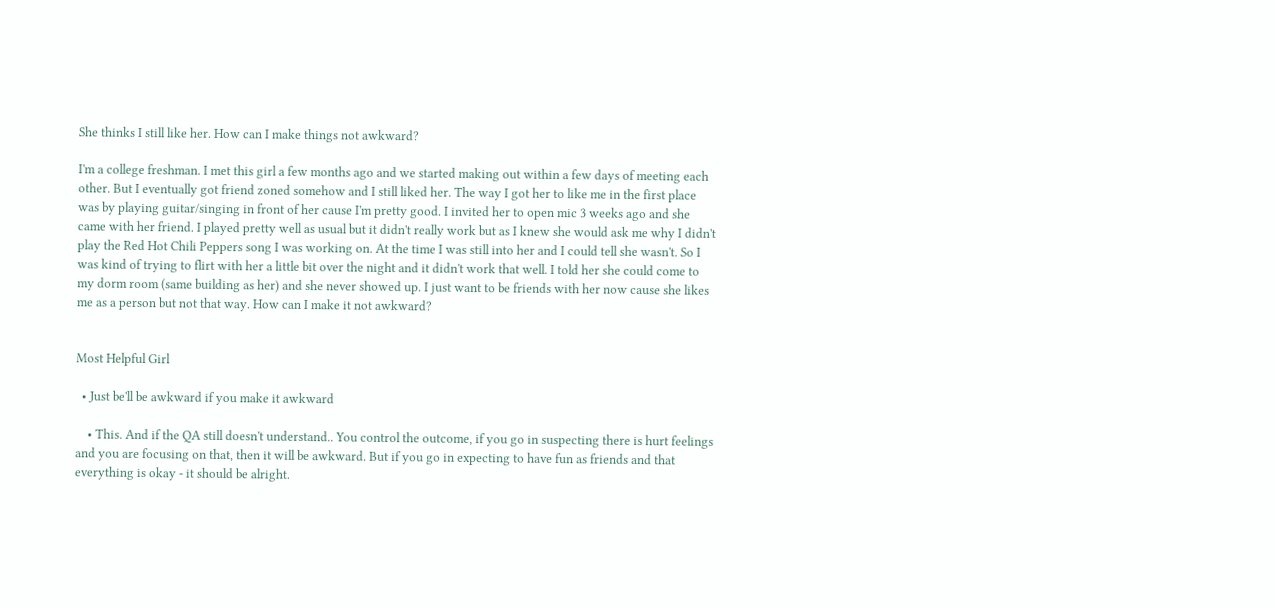She thinks I still like her. How can I make things not awkward?

I'm a college freshman. I met this girl a few months ago and we started making out within a few days of meeting each other. But I eventually got friend zoned somehow and I still liked her. The way I got her to like me in the first place was by playing guitar/singing in front of her cause I'm pretty good. I invited her to open mic 3 weeks ago and she came with her friend. I played pretty well as usual but it didn't really work but as I knew she would ask me why I didn't play the Red Hot Chili Peppers song I was working on. At the time I was still into her and I could tell she wasn't. So I was kind of trying to flirt with her a little bit over the night and it didn't work that well. I told her she could come to my dorm room (same building as her) and she never showed up. I just want to be friends with her now cause she likes me as a person but not that way. How can I make it not awkward?


Most Helpful Girl

  • Just be'll be awkward if you make it awkward

    • This. And if the QA still doesn't understand.. You control the outcome, if you go in suspecting there is hurt feelings and you are focusing on that, then it will be awkward. But if you go in expecting to have fun as friends and that everything is okay - it should be alright.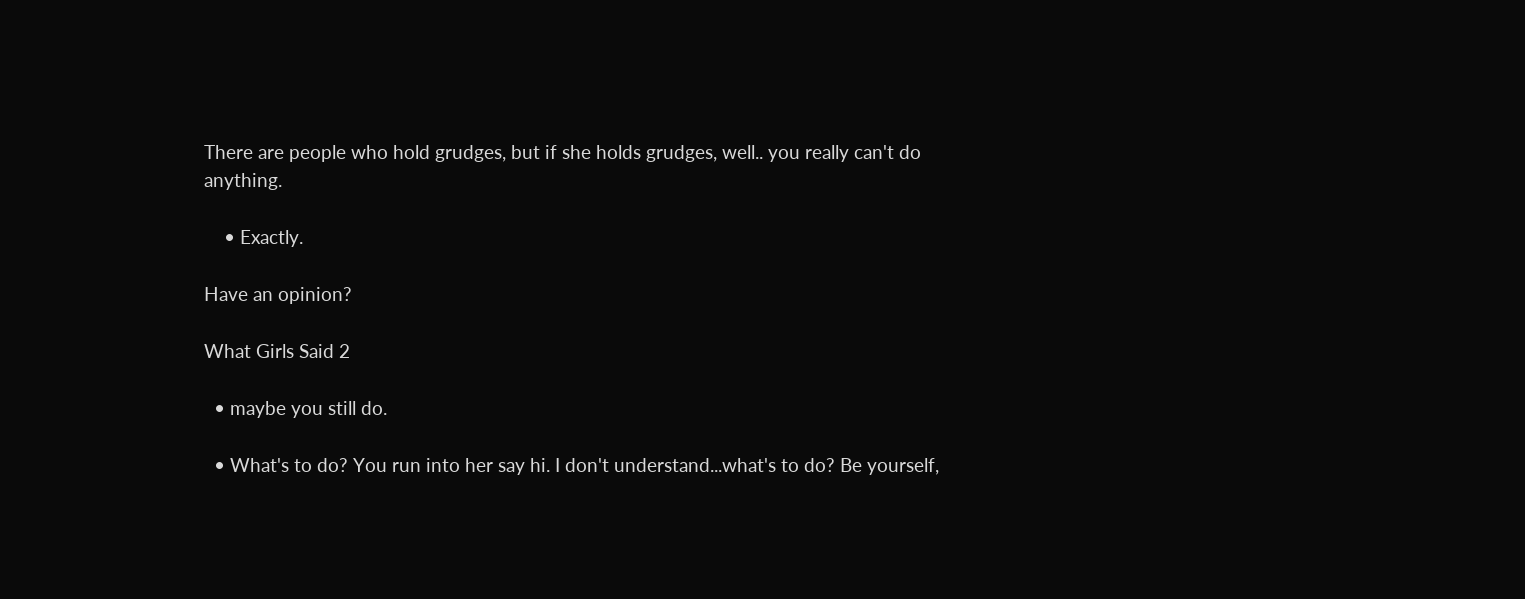There are people who hold grudges, but if she holds grudges, well.. you really can't do anything.

    • Exactly.

Have an opinion?

What Girls Said 2

  • maybe you still do.

  • What's to do? You run into her say hi. I don't understand...what's to do? Be yourself,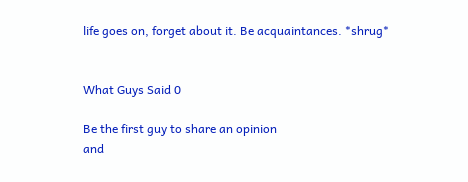life goes on, forget about it. Be acquaintances. *shrug*


What Guys Said 0

Be the first guy to share an opinion
and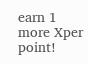earn 1 more Xper point!